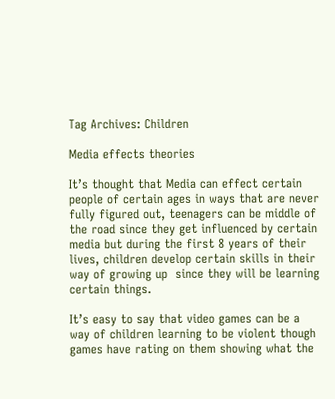Tag Archives: Children

Media effects theories

It’s thought that Media can effect certain people of certain ages in ways that are never fully figured out, teenagers can be middle of the road since they get influenced by certain media but during the first 8 years of their lives, children develop certain skills in their way of growing up  since they will be learning certain things.

It’s easy to say that video games can be a way of children learning to be violent though games have rating on them showing what the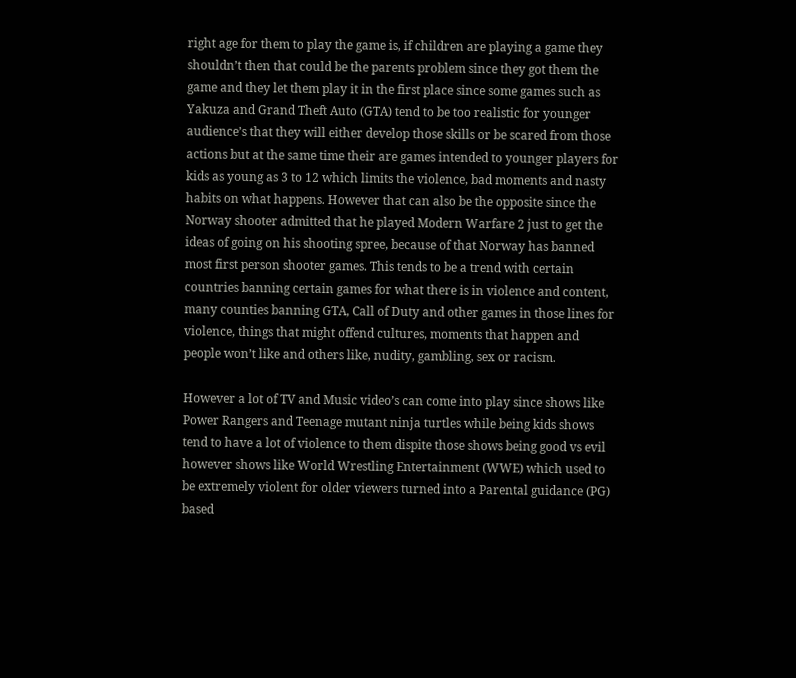right age for them to play the game is, if children are playing a game they shouldn’t then that could be the parents problem since they got them the game and they let them play it in the first place since some games such as Yakuza and Grand Theft Auto (GTA) tend to be too realistic for younger audience’s that they will either develop those skills or be scared from those actions but at the same time their are games intended to younger players for kids as young as 3 to 12 which limits the violence, bad moments and nasty habits on what happens. However that can also be the opposite since the Norway shooter admitted that he played Modern Warfare 2 just to get the ideas of going on his shooting spree, because of that Norway has banned most first person shooter games. This tends to be a trend with certain countries banning certain games for what there is in violence and content, many counties banning GTA, Call of Duty and other games in those lines for violence, things that might offend cultures, moments that happen and   people won’t like and others like, nudity, gambling, sex or racism.

However a lot of TV and Music video’s can come into play since shows like Power Rangers and Teenage mutant ninja turtles while being kids shows tend to have a lot of violence to them dispite those shows being good vs evil however shows like World Wrestling Entertainment (WWE) which used to be extremely violent for older viewers turned into a Parental guidance (PG) based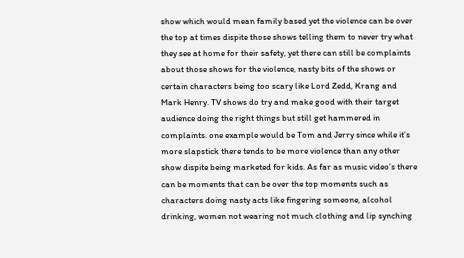show which would mean family based yet the violence can be over the top at times dispite those shows telling them to never try what they see at home for their safety, yet there can still be complaints about those shows for the violence, nasty bits of the shows or certain characters being too scary like Lord Zedd, Krang and Mark Henry. TV shows do try and make good with their target audience doing the right things but still get hammered in complaints. one example would be Tom and Jerry since while it’s more slapstick there tends to be more violence than any other show dispite being marketed for kids. As far as music video’s there can be moments that can be over the top moments such as characters doing nasty acts like fingering someone, alcohol drinking, women not wearing not much clothing and lip synching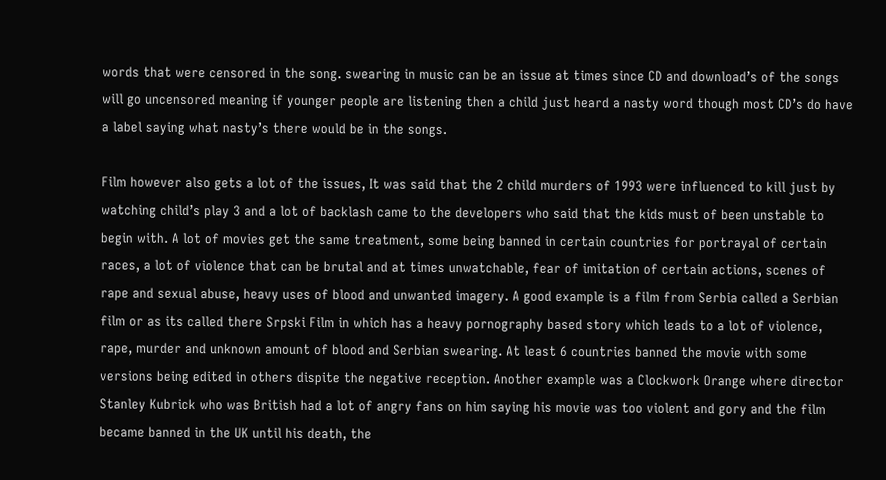words that were censored in the song. swearing in music can be an issue at times since CD and download’s of the songs will go uncensored meaning if younger people are listening then a child just heard a nasty word though most CD’s do have a label saying what nasty’s there would be in the songs.

Film however also gets a lot of the issues, It was said that the 2 child murders of 1993 were influenced to kill just by watching child’s play 3 and a lot of backlash came to the developers who said that the kids must of been unstable to begin with. A lot of movies get the same treatment, some being banned in certain countries for portrayal of certain races, a lot of violence that can be brutal and at times unwatchable, fear of imitation of certain actions, scenes of rape and sexual abuse, heavy uses of blood and unwanted imagery. A good example is a film from Serbia called a Serbian film or as its called there Srpski Film in which has a heavy pornography based story which leads to a lot of violence, rape, murder and unknown amount of blood and Serbian swearing. At least 6 countries banned the movie with some versions being edited in others dispite the negative reception. Another example was a Clockwork Orange where director Stanley Kubrick who was British had a lot of angry fans on him saying his movie was too violent and gory and the film became banned in the UK until his death, the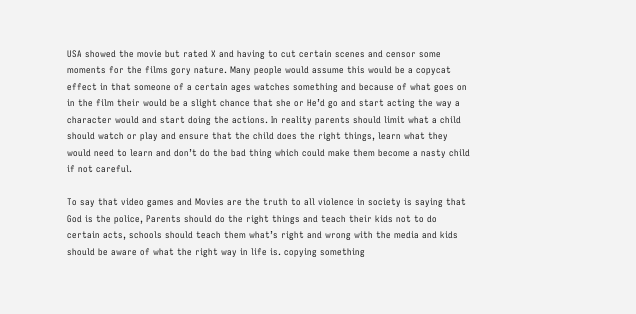USA showed the movie but rated X and having to cut certain scenes and censor some moments for the films gory nature. Many people would assume this would be a copycat effect in that someone of a certain ages watches something and because of what goes on in the film their would be a slight chance that she or He’d go and start acting the way a character would and start doing the actions. In reality parents should limit what a child should watch or play and ensure that the child does the right things, learn what they would need to learn and don’t do the bad thing which could make them become a nasty child if not careful.

To say that video games and Movies are the truth to all violence in society is saying that God is the police, Parents should do the right things and teach their kids not to do certain acts, schools should teach them what’s right and wrong with the media and kids should be aware of what the right way in life is. copying something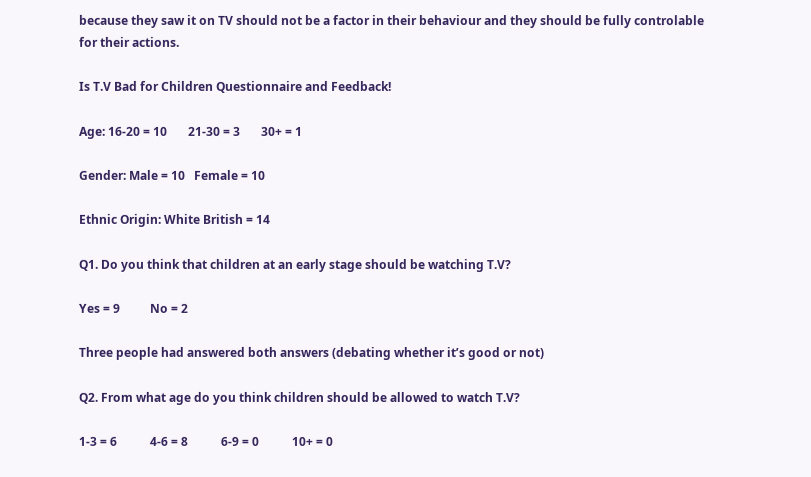because they saw it on TV should not be a factor in their behaviour and they should be fully controlable for their actions.

Is T.V Bad for Children Questionnaire and Feedback!

Age: 16-20 = 10       21-30 = 3       30+ = 1

Gender: Male = 10   Female = 10

Ethnic Origin: White British = 14

Q1. Do you think that children at an early stage should be watching T.V?

Yes = 9          No = 2

Three people had answered both answers (debating whether it’s good or not)

Q2. From what age do you think children should be allowed to watch T.V?

1-3 = 6           4-6 = 8           6-9 = 0           10+ = 0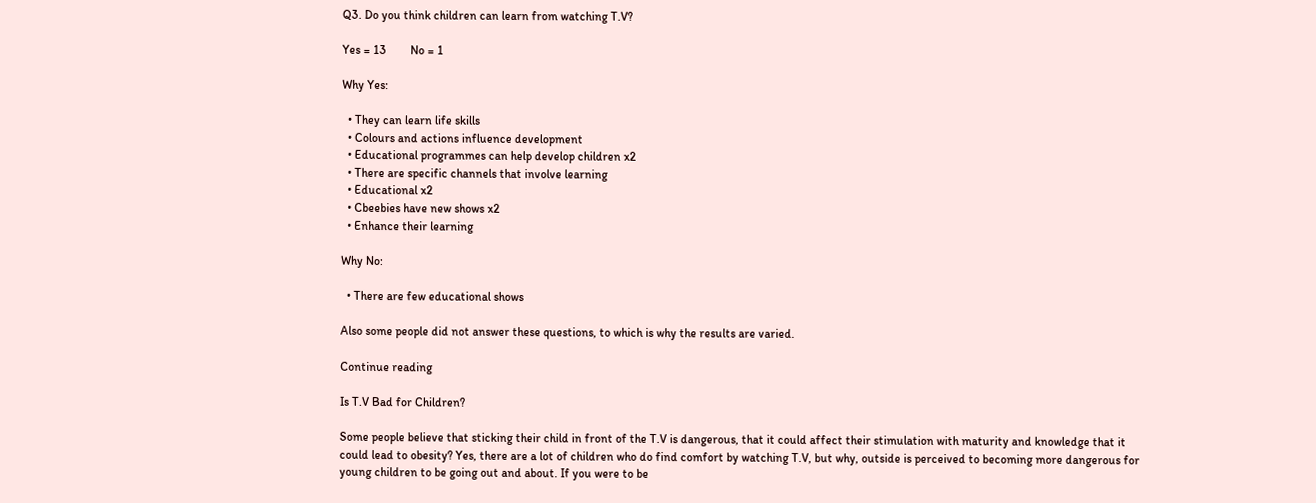Q3. Do you think children can learn from watching T.V?

Yes = 13        No = 1

Why Yes:

  • They can learn life skills
  • Colours and actions influence development
  • Educational programmes can help develop children x2
  • There are specific channels that involve learning
  • Educational x2
  • Cbeebies have new shows x2
  • Enhance their learning

Why No:

  • There are few educational shows

Also some people did not answer these questions, to which is why the results are varied.

Continue reading

Is T.V Bad for Children?

Some people believe that sticking their child in front of the T.V is dangerous, that it could affect their stimulation with maturity and knowledge that it could lead to obesity? Yes, there are a lot of children who do find comfort by watching T.V, but why, outside is perceived to becoming more dangerous for young children to be going out and about. If you were to be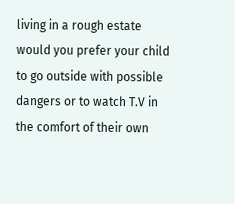living in a rough estate would you prefer your child to go outside with possible dangers or to watch T.V in the comfort of their own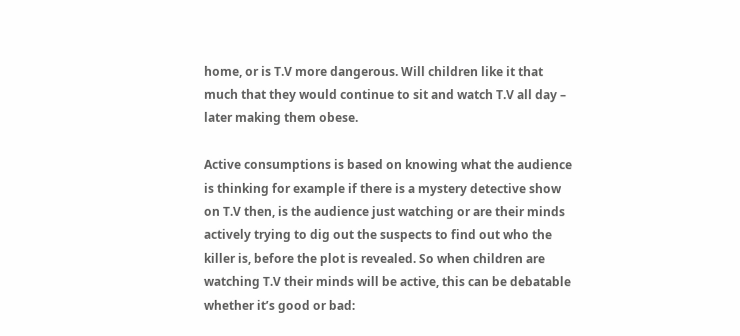home, or is T.V more dangerous. Will children like it that much that they would continue to sit and watch T.V all day – later making them obese.

Active consumptions is based on knowing what the audience is thinking for example if there is a mystery detective show on T.V then, is the audience just watching or are their minds actively trying to dig out the suspects to find out who the killer is, before the plot is revealed. So when children are watching T.V their minds will be active, this can be debatable whether it’s good or bad: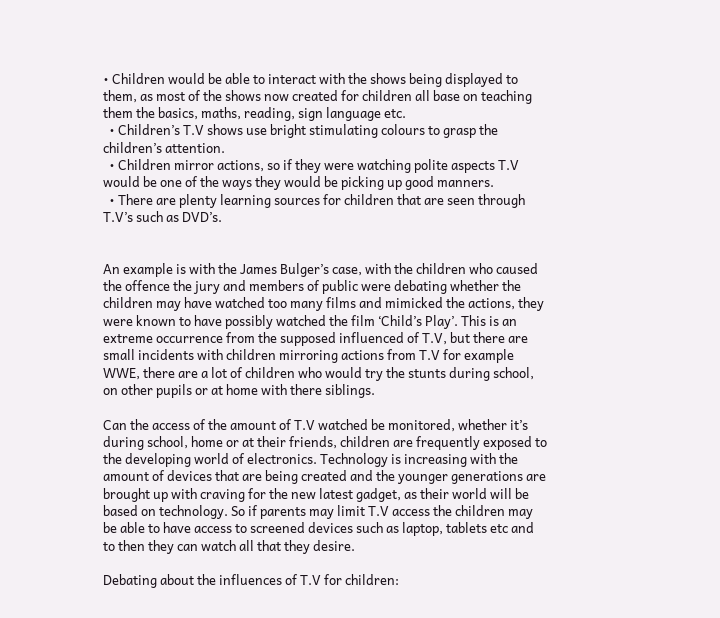• Children would be able to interact with the shows being displayed to them, as most of the shows now created for children all base on teaching them the basics, maths, reading, sign language etc.
  • Children’s T.V shows use bright stimulating colours to grasp the children’s attention.
  • Children mirror actions, so if they were watching polite aspects T.V would be one of the ways they would be picking up good manners.
  • There are plenty learning sources for children that are seen through T.V’s such as DVD’s.


An example is with the James Bulger’s case, with the children who caused the offence the jury and members of public were debating whether the children may have watched too many films and mimicked the actions, they were known to have possibly watched the film ‘Child’s Play’. This is an extreme occurrence from the supposed influenced of T.V, but there are small incidents with children mirroring actions from T.V for example WWE, there are a lot of children who would try the stunts during school, on other pupils or at home with there siblings.

Can the access of the amount of T.V watched be monitored, whether it’s during school, home or at their friends, children are frequently exposed to the developing world of electronics. Technology is increasing with the amount of devices that are being created and the younger generations are brought up with craving for the new latest gadget, as their world will be based on technology. So if parents may limit T.V access the children may be able to have access to screened devices such as laptop, tablets etc and to then they can watch all that they desire.

Debating about the influences of T.V for children: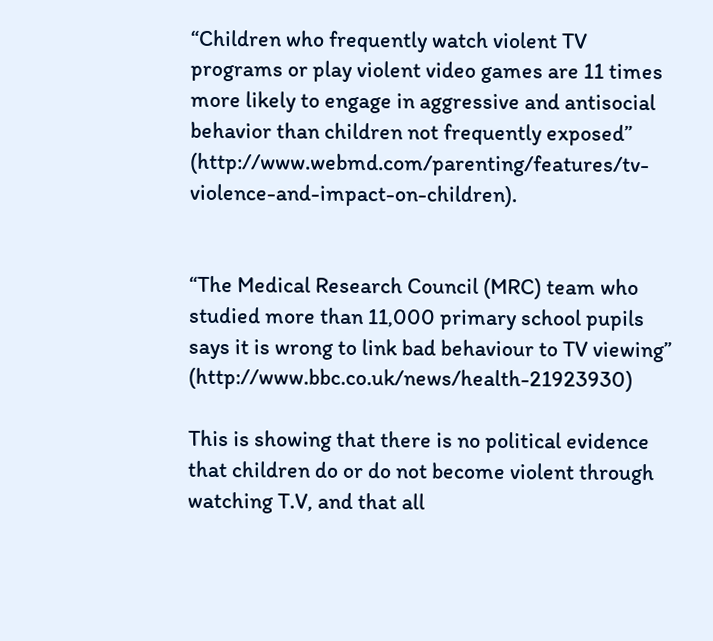“Children who frequently watch violent TV programs or play violent video games are 11 times more likely to engage in aggressive and antisocial behavior than children not frequently exposed” (http://www.webmd.com/parenting/features/tv-violence-and-impact-on-children).


“The Medical Research Council (MRC) team who studied more than 11,000 primary school pupils says it is wrong to link bad behaviour to TV viewing” (http://www.bbc.co.uk/news/health-21923930)

This is showing that there is no political evidence that children do or do not become violent through watching T.V, and that all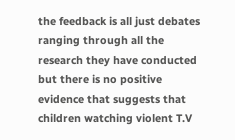the feedback is all just debates ranging through all the research they have conducted but there is no positive evidence that suggests that children watching violent T.V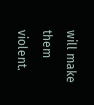will make them violent.